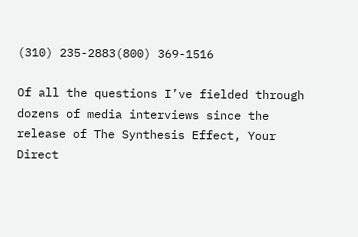(310) 235-2883(800) 369-1516

Of all the questions I’ve fielded through dozens of media interviews since the release of The Synthesis Effect, Your Direct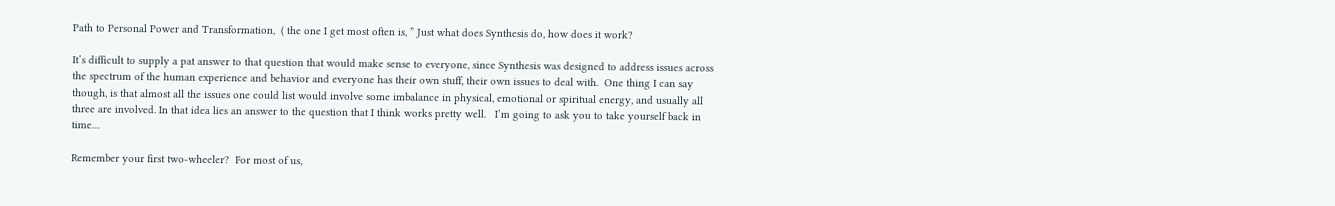Path to Personal Power and Transformation,  ( the one I get most often is, ” Just what does Synthesis do, how does it work?

It’s difficult to supply a pat answer to that question that would make sense to everyone, since Synthesis was designed to address issues across the spectrum of the human experience and behavior and everyone has their own stuff, their own issues to deal with.  One thing I can say though, is that almost all the issues one could list would involve some imbalance in physical, emotional or spiritual energy, and usually all three are involved. In that idea lies an answer to the question that I think works pretty well.   I’m going to ask you to take yourself back in time…

Remember your first two-wheeler?  For most of us,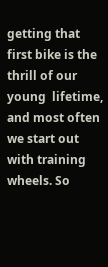getting that first bike is the thrill of our young  lifetime, and most often we start out with training wheels. So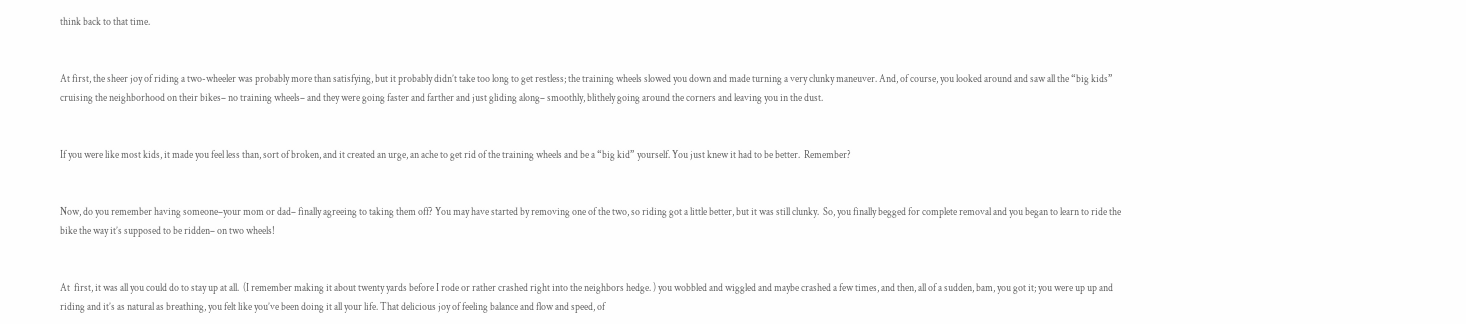think back to that time.


At first, the sheer joy of riding a two-wheeler was probably more than satisfying, but it probably didn’t take too long to get restless; the training wheels slowed you down and made turning a very clunky maneuver. And, of course, you looked around and saw all the “big kids” cruising the neighborhood on their bikes– no training wheels– and they were going faster and farther and just gliding along– smoothly, blithely going around the corners and leaving you in the dust.


If you were like most kids, it made you feel less than, sort of broken, and it created an urge, an ache to get rid of the training wheels and be a “big kid” yourself. You just knew it had to be better.  Remember?


Now, do you remember having someone–your mom or dad– finally agreeing to taking them off? You may have started by removing one of the two, so riding got a little better, but it was still clunky.  So, you finally begged for complete removal and you began to learn to ride the bike the way it’s supposed to be ridden– on two wheels!


At  first, it was all you could do to stay up at all.  (I remember making it about twenty yards before I rode or rather crashed right into the neighbors hedge. ) you wobbled and wiggled and maybe crashed a few times, and then, all of a sudden, bam, you got it; you were up up and riding and it’s as natural as breathing, you felt like you’ve been doing it all your life. That delicious joy of feeling balance and flow and speed, of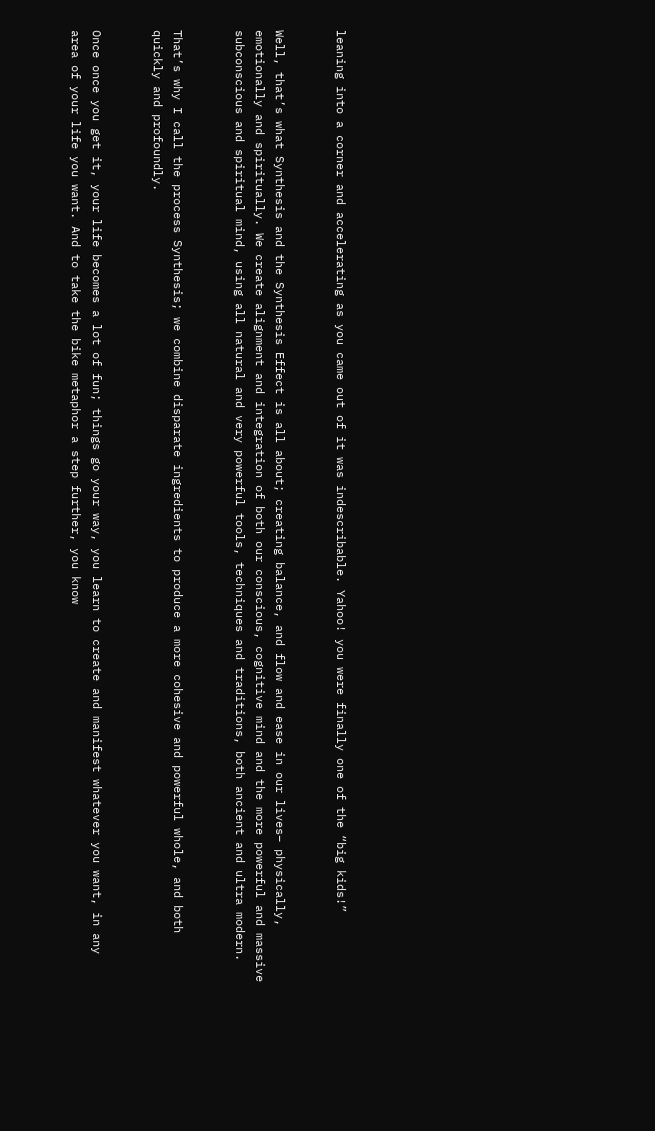leaning into a corner and accelerating as you came out of it was indescribable. Yahoo! you were finally one of the “big kids!”


Well, that’s what Synthesis and the Synthesis Effect is all about; creating balance, and flow and ease in our lives– physically, emotionally and spiritually. We create alignment and integration of both our conscious, cognitive mind and the more powerful and massive subconscious and spiritual mind, using all natural and very powerful tools, techniques and traditions, both ancient and ultra modern.


That’s why I call the process Synthesis; we combine disparate ingredients to produce a more cohesive and powerful whole, and both quickly and profoundly.


Once once you get it, your life becomes a lot of fun; things go your way, you learn to create and manifest whatever you want, in any area of your life you want. And to take the bike metaphor a step further, you know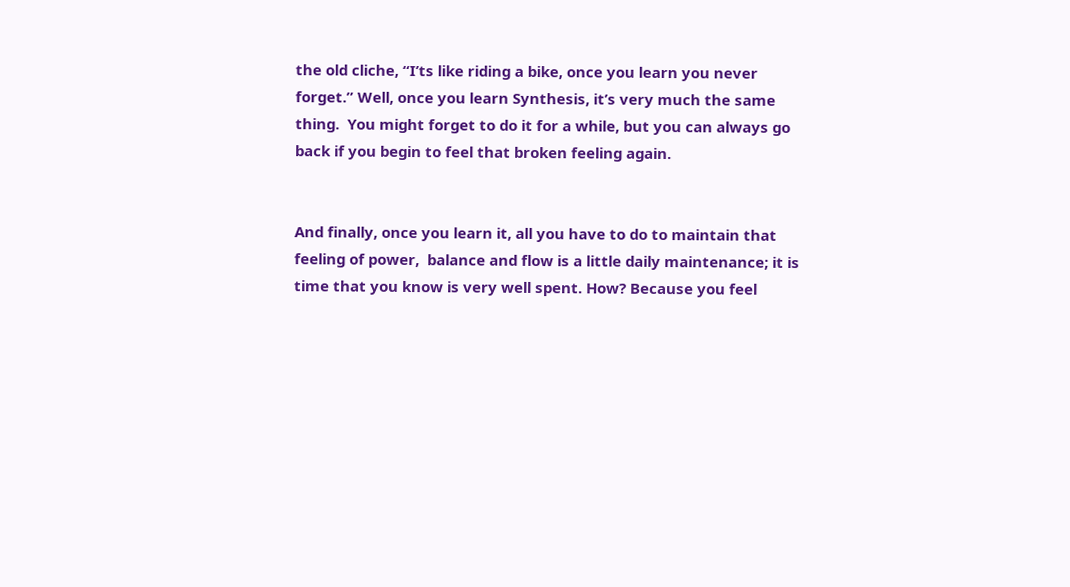the old cliche, “I’ts like riding a bike, once you learn you never forget.” Well, once you learn Synthesis, it’s very much the same thing.  You might forget to do it for a while, but you can always go back if you begin to feel that broken feeling again.


And finally, once you learn it, all you have to do to maintain that feeling of power,  balance and flow is a little daily maintenance; it is time that you know is very well spent. How? Because you feel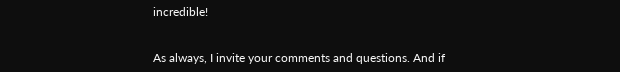incredible!


As always, I invite your comments and questions. And if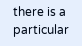there is a particular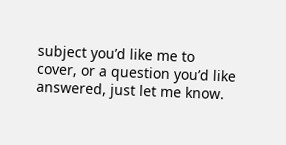subject you’d like me to cover, or a question you’d like answered, just let me know.